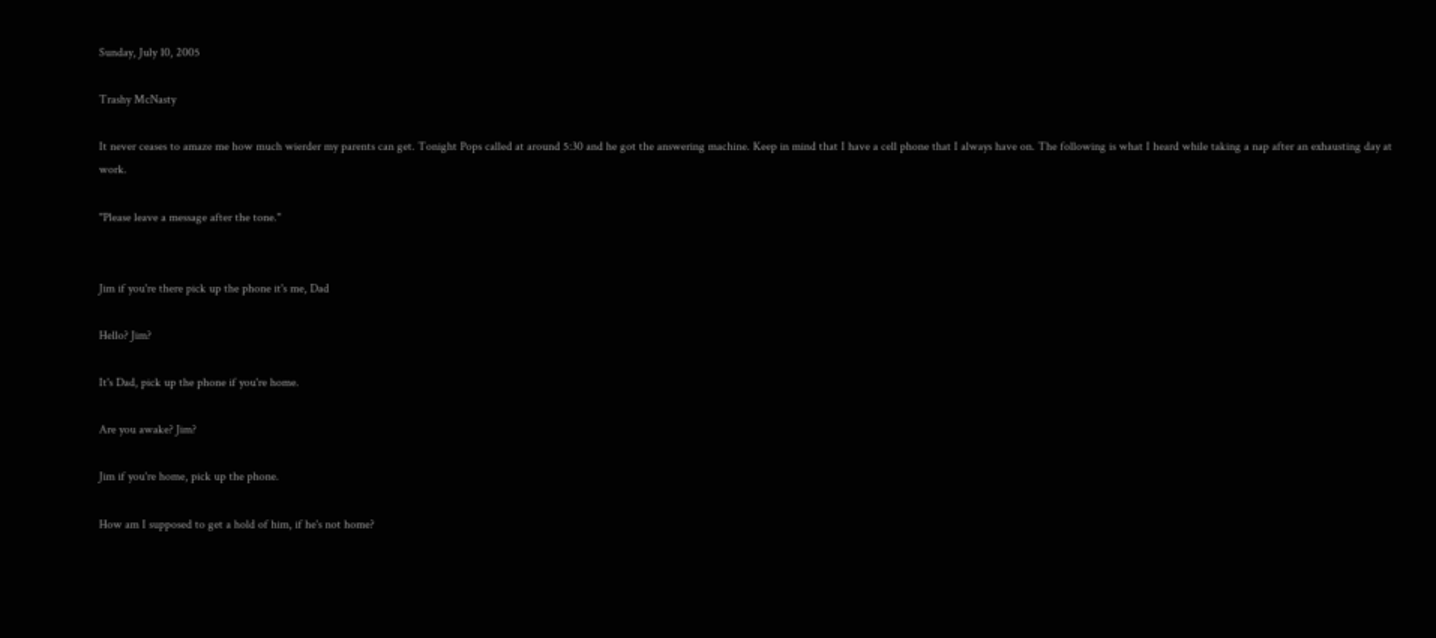Sunday, July 10, 2005

Trashy McNasty

It never ceases to amaze me how much wierder my parents can get. Tonight Pops called at around 5:30 and he got the answering machine. Keep in mind that I have a cell phone that I always have on. The following is what I heard while taking a nap after an exhausting day at work.

"Please leave a message after the tone."


Jim if you're there pick up the phone it's me, Dad

Hello? Jim?

It's Dad, pick up the phone if you're home.

Are you awake? Jim?

Jim if you're home, pick up the phone.

How am I supposed to get a hold of him, if he's not home?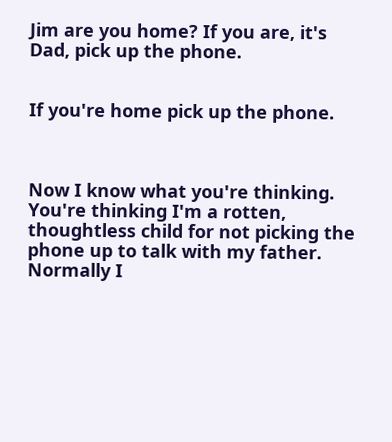Jim are you home? If you are, it's Dad, pick up the phone.


If you're home pick up the phone.



Now I know what you're thinking. You're thinking I'm a rotten, thoughtless child for not picking the phone up to talk with my father. Normally I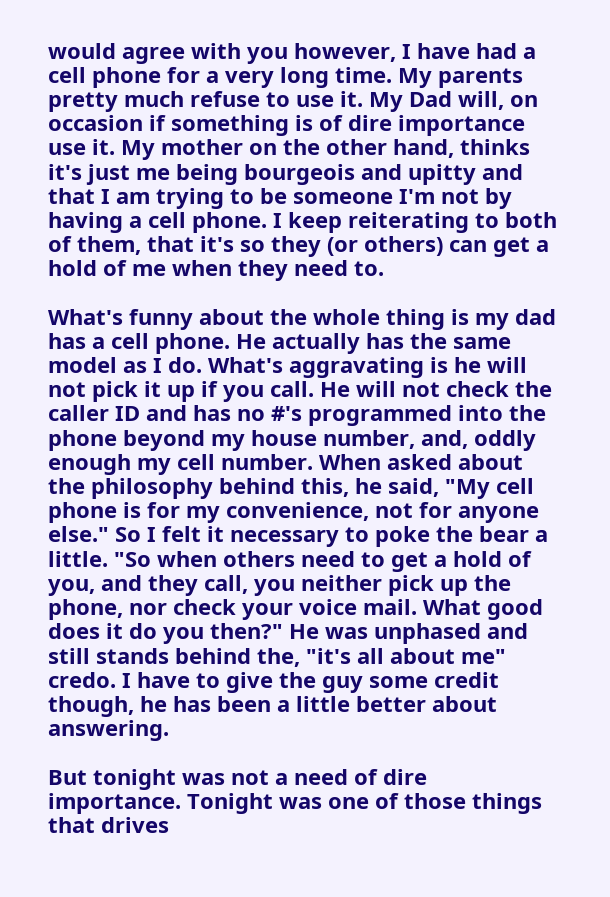would agree with you however, I have had a cell phone for a very long time. My parents pretty much refuse to use it. My Dad will, on occasion if something is of dire importance use it. My mother on the other hand, thinks it's just me being bourgeois and upitty and that I am trying to be someone I'm not by having a cell phone. I keep reiterating to both of them, that it's so they (or others) can get a hold of me when they need to.

What's funny about the whole thing is my dad has a cell phone. He actually has the same model as I do. What's aggravating is he will not pick it up if you call. He will not check the caller ID and has no #'s programmed into the phone beyond my house number, and, oddly enough my cell number. When asked about the philosophy behind this, he said, "My cell phone is for my convenience, not for anyone else." So I felt it necessary to poke the bear a little. "So when others need to get a hold of you, and they call, you neither pick up the phone, nor check your voice mail. What good does it do you then?" He was unphased and still stands behind the, "it's all about me" credo. I have to give the guy some credit though, he has been a little better about answering.

But tonight was not a need of dire importance. Tonight was one of those things that drives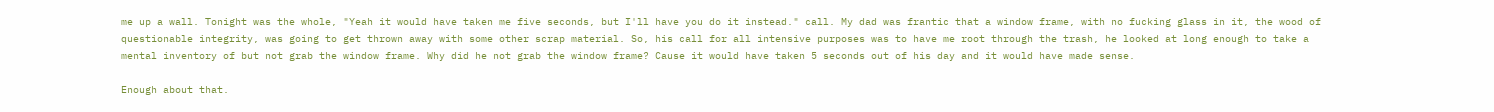me up a wall. Tonight was the whole, "Yeah it would have taken me five seconds, but I'll have you do it instead." call. My dad was frantic that a window frame, with no fucking glass in it, the wood of questionable integrity, was going to get thrown away with some other scrap material. So, his call for all intensive purposes was to have me root through the trash, he looked at long enough to take a mental inventory of but not grab the window frame. Why did he not grab the window frame? Cause it would have taken 5 seconds out of his day and it would have made sense.

Enough about that.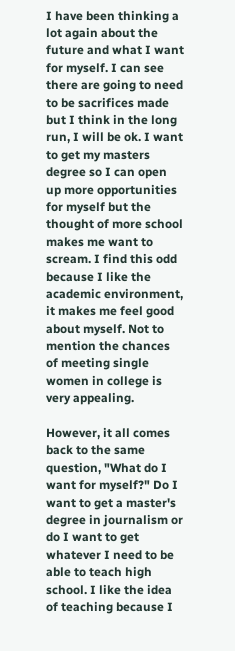I have been thinking a lot again about the future and what I want for myself. I can see there are going to need to be sacrifices made but I think in the long run, I will be ok. I want to get my masters degree so I can open up more opportunities for myself but the thought of more school makes me want to scream. I find this odd because I like the academic environment, it makes me feel good about myself. Not to mention the chances of meeting single women in college is very appealing.

However, it all comes back to the same question, "What do I want for myself?" Do I want to get a master's degree in journalism or do I want to get whatever I need to be able to teach high school. I like the idea of teaching because I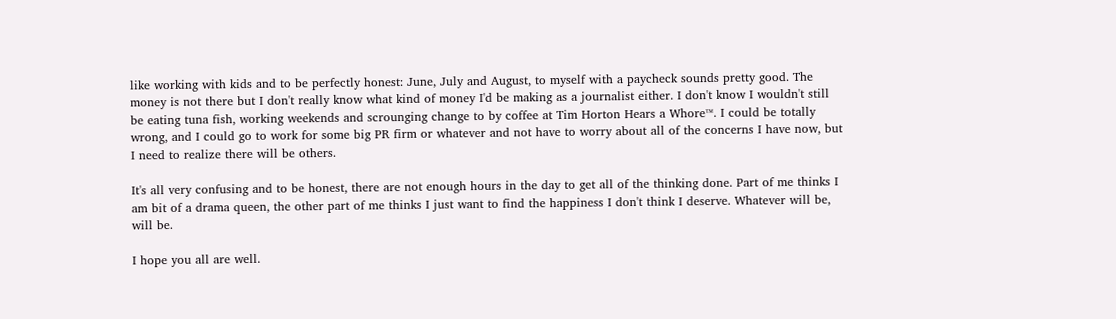like working with kids and to be perfectly honest: June, July and August, to myself with a paycheck sounds pretty good. The money is not there but I don't really know what kind of money I'd be making as a journalist either. I don't know I wouldn't still be eating tuna fish, working weekends and scrounging change to by coffee at Tim Horton Hears a Whore™. I could be totally wrong, and I could go to work for some big PR firm or whatever and not have to worry about all of the concerns I have now, but I need to realize there will be others.

It's all very confusing and to be honest, there are not enough hours in the day to get all of the thinking done. Part of me thinks I am bit of a drama queen, the other part of me thinks I just want to find the happiness I don't think I deserve. Whatever will be, will be.

I hope you all are well.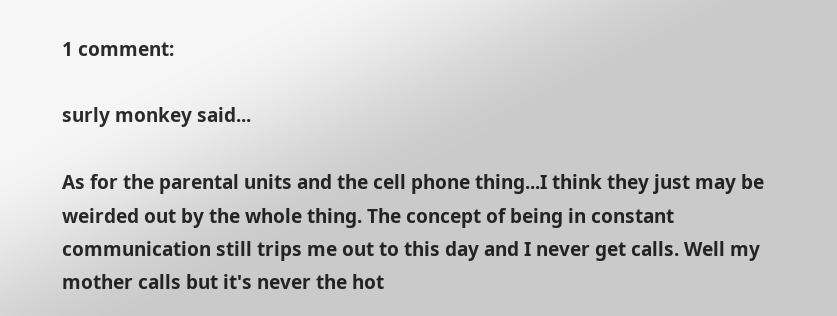1 comment:

surly monkey said...

As for the parental units and the cell phone thing...I think they just may be weirded out by the whole thing. The concept of being in constant communication still trips me out to this day and I never get calls. Well my mother calls but it's never the hot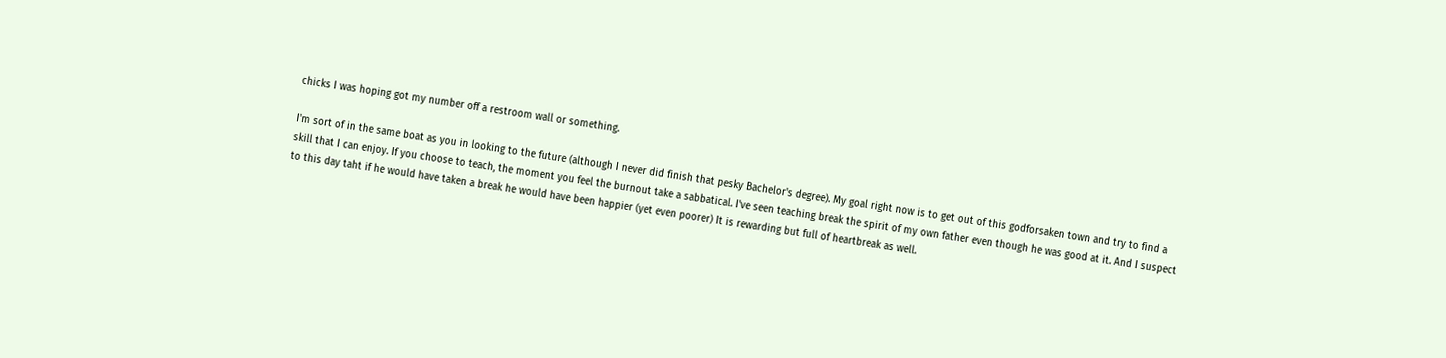chicks I was hoping got my number off a restroom wall or something.

I'm sort of in the same boat as you in looking to the future (although I never did finish that pesky Bachelor's degree). My goal right now is to get out of this godforsaken town and try to find a skill that I can enjoy. If you choose to teach, the moment you feel the burnout take a sabbatical. I've seen teaching break the spirit of my own father even though he was good at it. And I suspect to this day taht if he would have taken a break he would have been happier (yet even poorer) It is rewarding but full of heartbreak as well.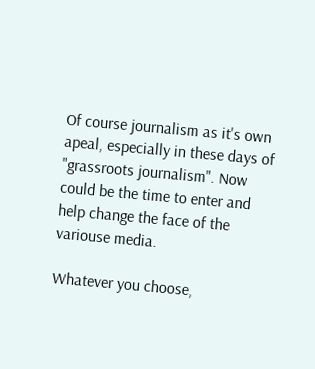Of course journalism as it's own apeal, especially in these days of "grassroots journalism". Now could be the time to enter and help change the face of the variouse media.

Whatever you choose,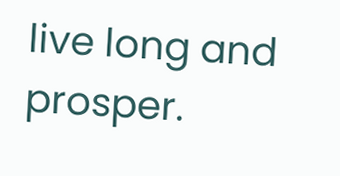live long and prosper.